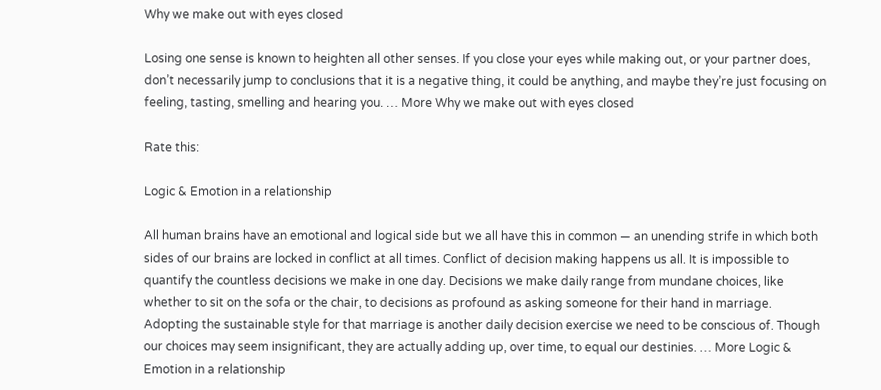Why we make out with eyes closed

Losing one sense is known to heighten all other senses. If you close your eyes while making out, or your partner does, don’t necessarily jump to conclusions that it is a negative thing, it could be anything, and maybe they’re just focusing on feeling, tasting, smelling and hearing you. … More Why we make out with eyes closed

Rate this:

Logic & Emotion in a relationship

All human brains have an emotional and logical side but we all have this in common — an unending strife in which both sides of our brains are locked in conflict at all times. Conflict of decision making happens us all. It is impossible to quantify the countless decisions we make in one day. Decisions we make daily range from mundane choices, like whether to sit on the sofa or the chair, to decisions as profound as asking someone for their hand in marriage. Adopting the sustainable style for that marriage is another daily decision exercise we need to be conscious of. Though our choices may seem insignificant, they are actually adding up, over time, to equal our destinies. … More Logic & Emotion in a relationship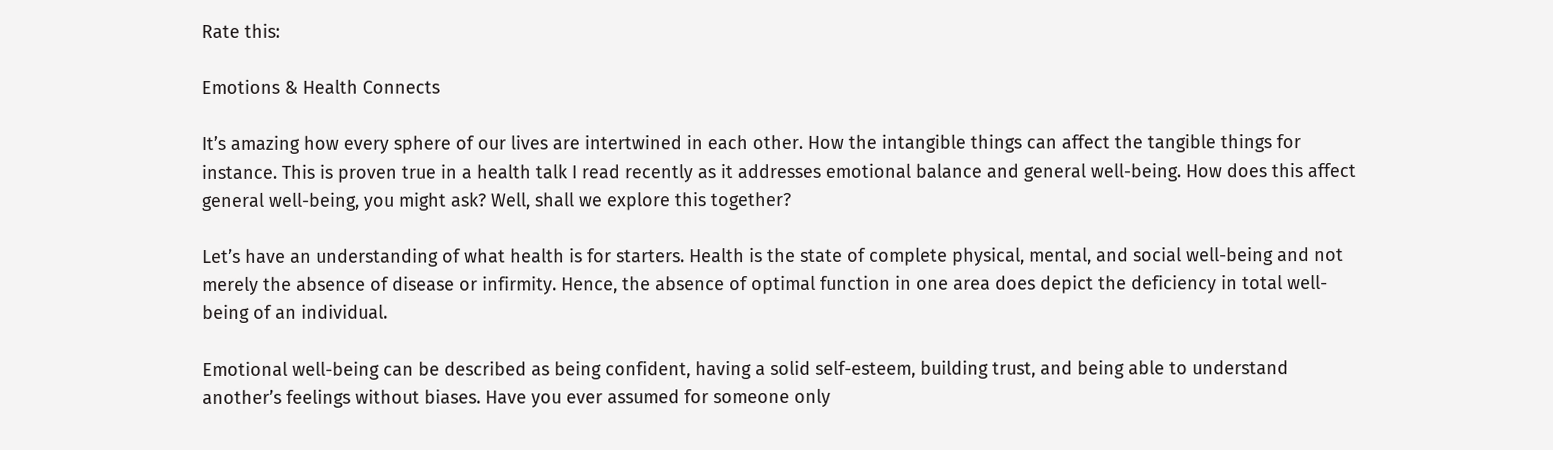Rate this:

Emotions & Health Connects

It’s amazing how every sphere of our lives are intertwined in each other. How the intangible things can affect the tangible things for instance. This is proven true in a health talk I read recently as it addresses emotional balance and general well-being. How does this affect general well-being, you might ask? Well, shall we explore this together?

Let’s have an understanding of what health is for starters. Health is the state of complete physical, mental, and social well-being and not merely the absence of disease or infirmity. Hence, the absence of optimal function in one area does depict the deficiency in total well-being of an individual.

Emotional well-being can be described as being confident, having a solid self-esteem, building trust, and being able to understand another’s feelings without biases. Have you ever assumed for someone only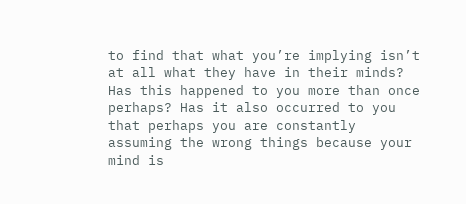to find that what you’re implying isn’t at all what they have in their minds? Has this happened to you more than once perhaps? Has it also occurred to you that perhaps you are constantly assuming the wrong things because your mind is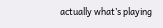actually what’s playing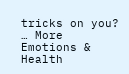tricks on you? … More Emotions & Health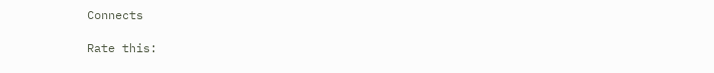Connects

Rate this: